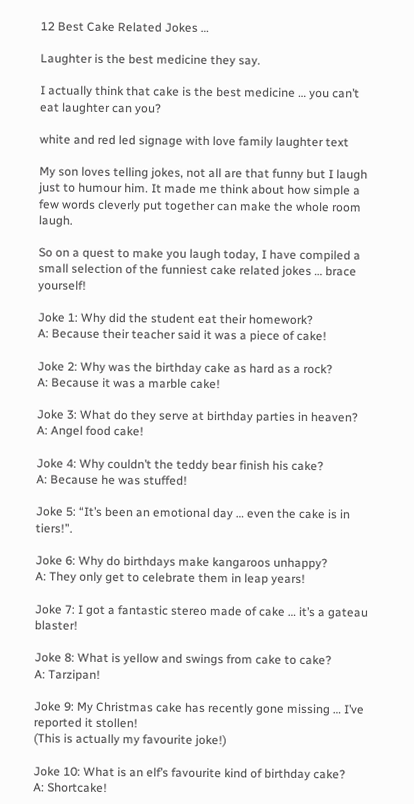12 Best Cake Related Jokes …

Laughter is the best medicine they say.

I actually think that cake is the best medicine … you can’t eat laughter can you?

white and red led signage with love family laughter text

My son loves telling jokes, not all are that funny but I laugh just to humour him. It made me think about how simple a few words cleverly put together can make the whole room laugh.

So on a quest to make you laugh today, I have compiled a small selection of the funniest cake related jokes … brace yourself!

Joke 1: Why did the student eat their homework?
A: Because their teacher said it was a piece of cake!

Joke 2: Why was the birthday cake as hard as a rock?
A: Because it was a marble cake!

Joke 3: What do they serve at birthday parties in heaven?
A: Angel food cake!

Joke 4: Why couldn’t the teddy bear finish his cake?
A: Because he was stuffed!

Joke 5: “It’s been an emotional day … even the cake is in tiers!”.

Joke 6: Why do birthdays make kangaroos unhappy?
A: They only get to celebrate them in leap years!

Joke 7: I got a fantastic stereo made of cake … it’s a gateau blaster!

Joke 8: What is yellow and swings from cake to cake?
A: Tarzipan!

Joke 9: My Christmas cake has recently gone missing … I’ve reported it stollen!
(This is actually my favourite joke!)

Joke 10: What is an elf’s favourite kind of birthday cake?
A: Shortcake!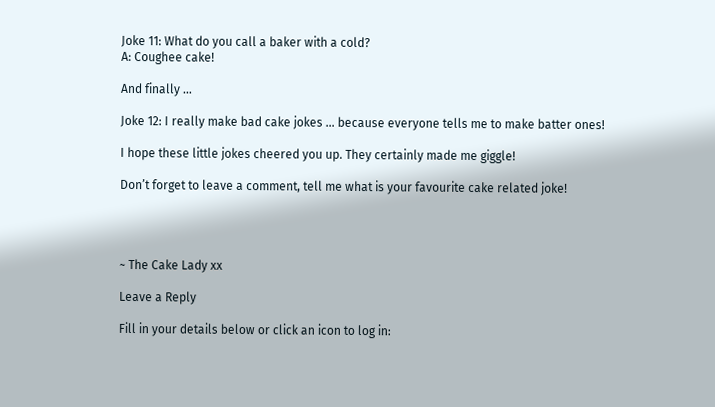Joke 11: What do you call a baker with a cold?
A: Coughee cake!

And finally …

Joke 12: I really make bad cake jokes … because everyone tells me to make batter ones!

I hope these little jokes cheered you up. They certainly made me giggle!

Don’t forget to leave a comment, tell me what is your favourite cake related joke!




~ The Cake Lady xx

Leave a Reply

Fill in your details below or click an icon to log in: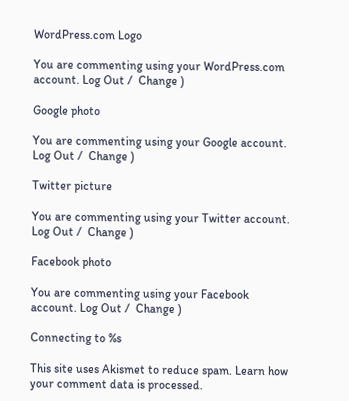WordPress.com Logo

You are commenting using your WordPress.com account. Log Out /  Change )

Google photo

You are commenting using your Google account. Log Out /  Change )

Twitter picture

You are commenting using your Twitter account. Log Out /  Change )

Facebook photo

You are commenting using your Facebook account. Log Out /  Change )

Connecting to %s

This site uses Akismet to reduce spam. Learn how your comment data is processed.